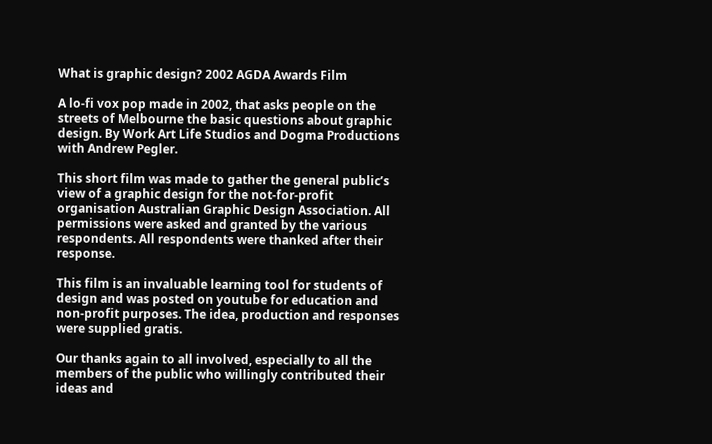What is graphic design? 2002 AGDA Awards Film

A lo-fi vox pop made in 2002, that asks people on the streets of Melbourne the basic questions about graphic design. By Work Art Life Studios and Dogma Productions with Andrew Pegler.

This short film was made to gather the general public’s view of a graphic design for the not-for-profit organisation Australian Graphic Design Association. All permissions were asked and granted by the various respondents. All respondents were thanked after their response.

This film is an invaluable learning tool for students of design and was posted on youtube for education and non-profit purposes. The idea, production and responses were supplied gratis.

Our thanks again to all involved, especially to all the members of the public who willingly contributed their ideas and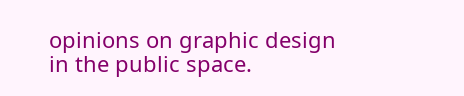opinions on graphic design in the public space.